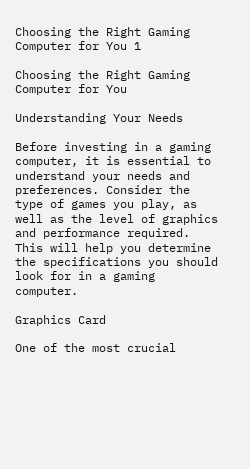Choosing the Right Gaming Computer for You 1

Choosing the Right Gaming Computer for You

Understanding Your Needs

Before investing in a gaming computer, it is essential to understand your needs and preferences. Consider the type of games you play, as well as the level of graphics and performance required. This will help you determine the specifications you should look for in a gaming computer.

Graphics Card

One of the most crucial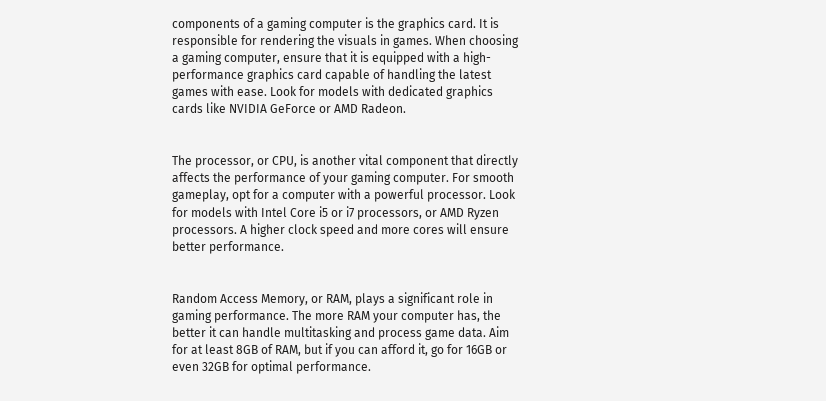components of a gaming computer is the graphics card. It is responsible for rendering the visuals in games. When choosing a gaming computer, ensure that it is equipped with a high-performance graphics card capable of handling the latest games with ease. Look for models with dedicated graphics cards like NVIDIA GeForce or AMD Radeon.


The processor, or CPU, is another vital component that directly affects the performance of your gaming computer. For smooth gameplay, opt for a computer with a powerful processor. Look for models with Intel Core i5 or i7 processors, or AMD Ryzen processors. A higher clock speed and more cores will ensure better performance.


Random Access Memory, or RAM, plays a significant role in gaming performance. The more RAM your computer has, the better it can handle multitasking and process game data. Aim for at least 8GB of RAM, but if you can afford it, go for 16GB or even 32GB for optimal performance.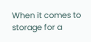When it comes to storage for a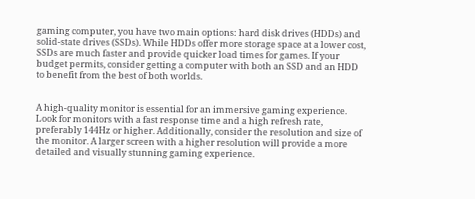gaming computer, you have two main options: hard disk drives (HDDs) and solid-state drives (SSDs). While HDDs offer more storage space at a lower cost, SSDs are much faster and provide quicker load times for games. If your budget permits, consider getting a computer with both an SSD and an HDD to benefit from the best of both worlds.


A high-quality monitor is essential for an immersive gaming experience. Look for monitors with a fast response time and a high refresh rate, preferably 144Hz or higher. Additionally, consider the resolution and size of the monitor. A larger screen with a higher resolution will provide a more detailed and visually stunning gaming experience.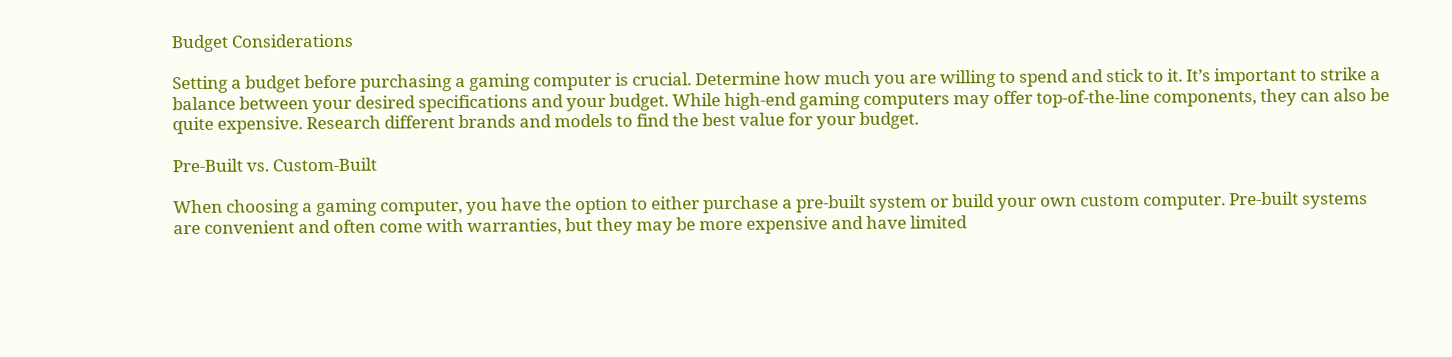Budget Considerations

Setting a budget before purchasing a gaming computer is crucial. Determine how much you are willing to spend and stick to it. It’s important to strike a balance between your desired specifications and your budget. While high-end gaming computers may offer top-of-the-line components, they can also be quite expensive. Research different brands and models to find the best value for your budget.

Pre-Built vs. Custom-Built

When choosing a gaming computer, you have the option to either purchase a pre-built system or build your own custom computer. Pre-built systems are convenient and often come with warranties, but they may be more expensive and have limited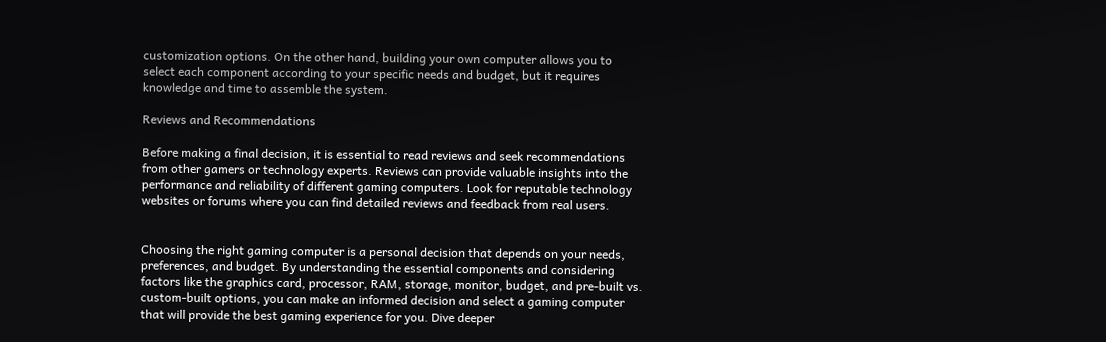customization options. On the other hand, building your own computer allows you to select each component according to your specific needs and budget, but it requires knowledge and time to assemble the system.

Reviews and Recommendations

Before making a final decision, it is essential to read reviews and seek recommendations from other gamers or technology experts. Reviews can provide valuable insights into the performance and reliability of different gaming computers. Look for reputable technology websites or forums where you can find detailed reviews and feedback from real users.


Choosing the right gaming computer is a personal decision that depends on your needs, preferences, and budget. By understanding the essential components and considering factors like the graphics card, processor, RAM, storage, monitor, budget, and pre-built vs. custom-built options, you can make an informed decision and select a gaming computer that will provide the best gaming experience for you. Dive deeper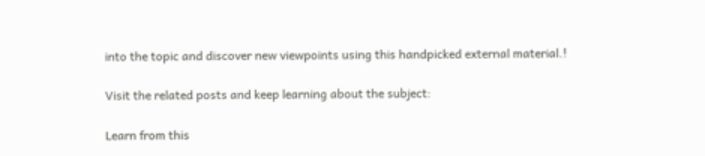into the topic and discover new viewpoints using this handpicked external material.!

Visit the related posts and keep learning about the subject:

Learn from this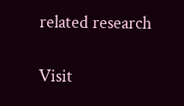related research

Visit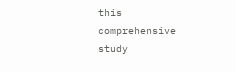this comprehensive study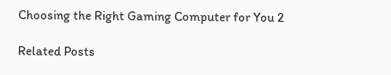Choosing the Right Gaming Computer for You 2

Related Posts